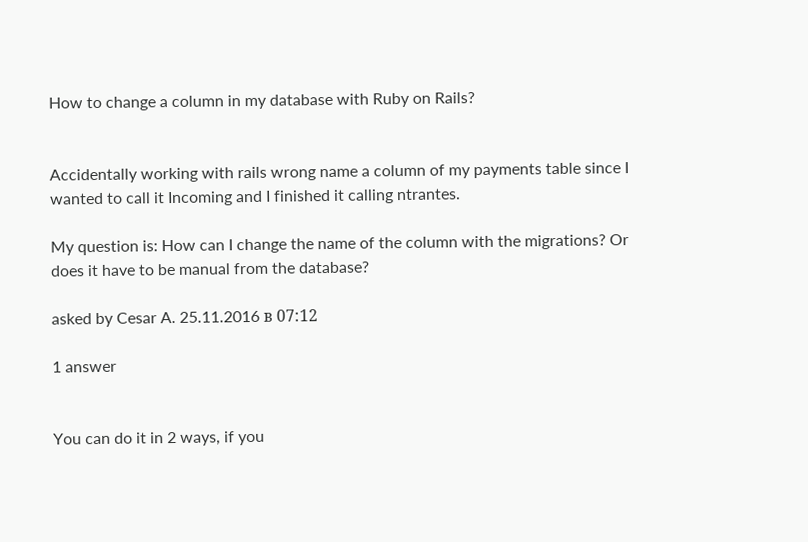How to change a column in my database with Ruby on Rails?


Accidentally working with rails wrong name a column of my payments table since I wanted to call it Incoming and I finished it calling ntrantes.

My question is: How can I change the name of the column with the migrations? Or does it have to be manual from the database?

asked by Cesar A. 25.11.2016 в 07:12

1 answer


You can do it in 2 ways, if you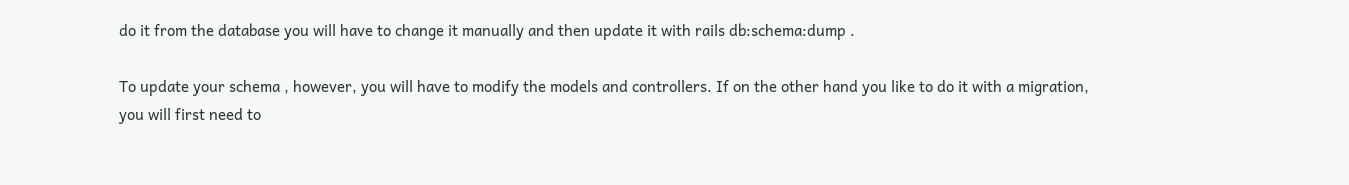do it from the database you will have to change it manually and then update it with rails db:schema:dump .

To update your schema , however, you will have to modify the models and controllers. If on the other hand you like to do it with a migration, you will first need to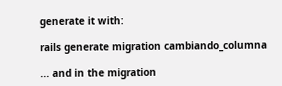generate it with:

rails generate migration cambiando_columna

... and in the migration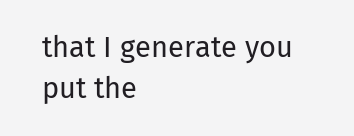that I generate you put the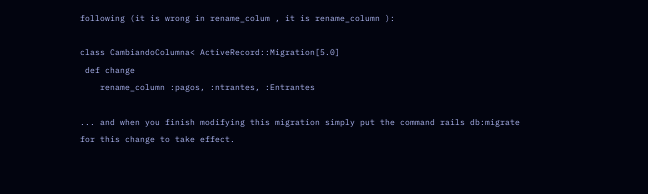following (it is wrong in rename_colum , it is rename_column ):

class CambiandoColumna< ActiveRecord::Migration[5.0]
 def change
    rename_column :pagos, :ntrantes, :Entrantes

... and when you finish modifying this migration simply put the command rails db:migrate for this change to take effect.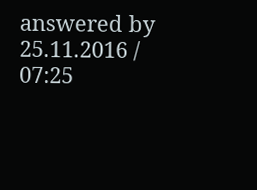answered by 25.11.2016 / 07:25